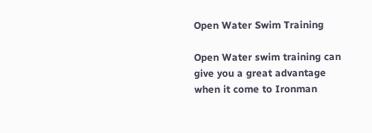Open Water Swim Training

Open Water swim training can give you a great advantage when it come to Ironman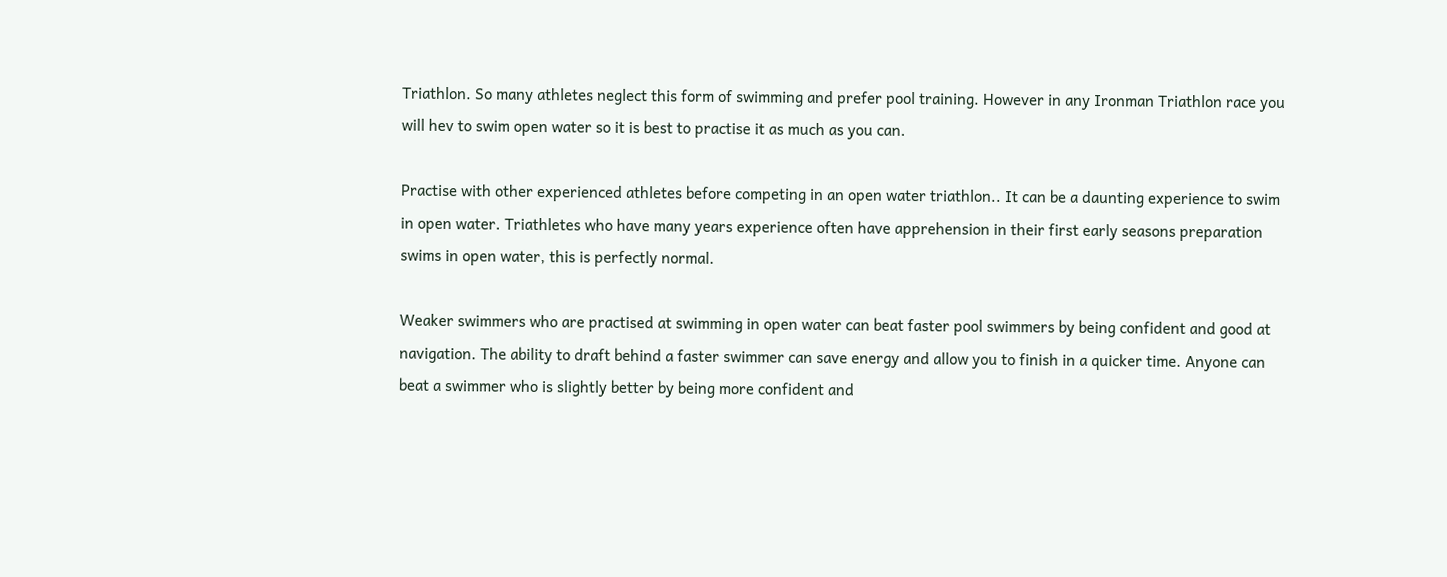Triathlon. So many athletes neglect this form of swimming and prefer pool training. However in any Ironman Triathlon race you will hev to swim open water so it is best to practise it as much as you can.

Practise with other experienced athletes before competing in an open water triathlon.. It can be a daunting experience to swim in open water. Triathletes who have many years experience often have apprehension in their first early seasons preparation swims in open water, this is perfectly normal.

Weaker swimmers who are practised at swimming in open water can beat faster pool swimmers by being confident and good at navigation. The ability to draft behind a faster swimmer can save energy and allow you to finish in a quicker time. Anyone can beat a swimmer who is slightly better by being more confident and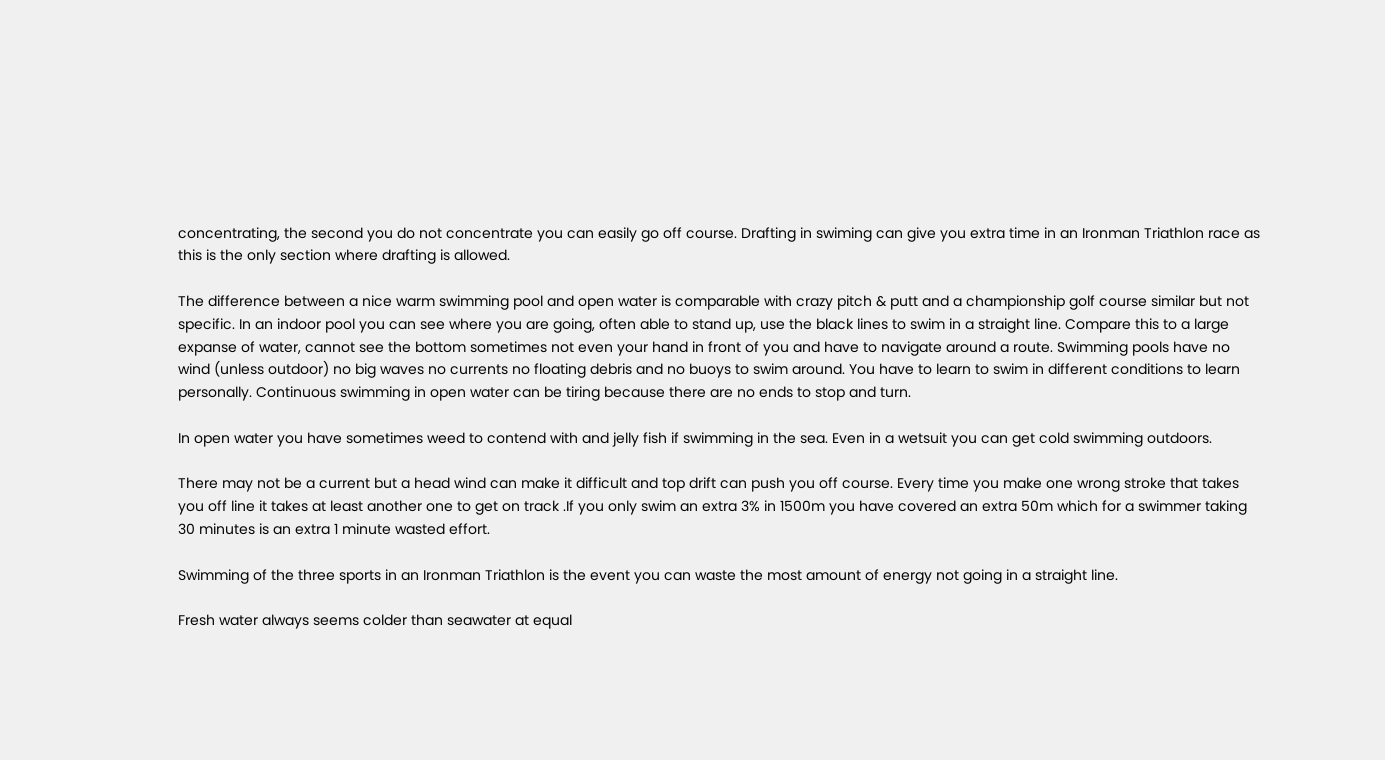concentrating, the second you do not concentrate you can easily go off course. Drafting in swiming can give you extra time in an Ironman Triathlon race as this is the only section where drafting is allowed.

The difference between a nice warm swimming pool and open water is comparable with crazy pitch & putt and a championship golf course similar but not specific. In an indoor pool you can see where you are going, often able to stand up, use the black lines to swim in a straight line. Compare this to a large expanse of water, cannot see the bottom sometimes not even your hand in front of you and have to navigate around a route. Swimming pools have no wind (unless outdoor) no big waves no currents no floating debris and no buoys to swim around. You have to learn to swim in different conditions to learn personally. Continuous swimming in open water can be tiring because there are no ends to stop and turn.

In open water you have sometimes weed to contend with and jelly fish if swimming in the sea. Even in a wetsuit you can get cold swimming outdoors.

There may not be a current but a head wind can make it difficult and top drift can push you off course. Every time you make one wrong stroke that takes you off line it takes at least another one to get on track .If you only swim an extra 3% in 1500m you have covered an extra 50m which for a swimmer taking 30 minutes is an extra 1 minute wasted effort.

Swimming of the three sports in an Ironman Triathlon is the event you can waste the most amount of energy not going in a straight line.

Fresh water always seems colder than seawater at equal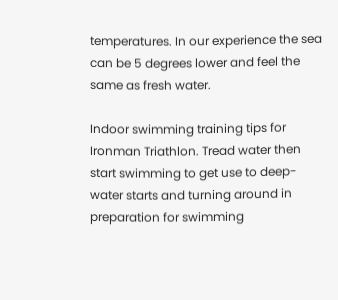temperatures. In our experience the sea can be 5 degrees lower and feel the same as fresh water.

Indoor swimming training tips for Ironman Triathlon. Tread water then start swimming to get use to deep-water starts and turning around in preparation for swimming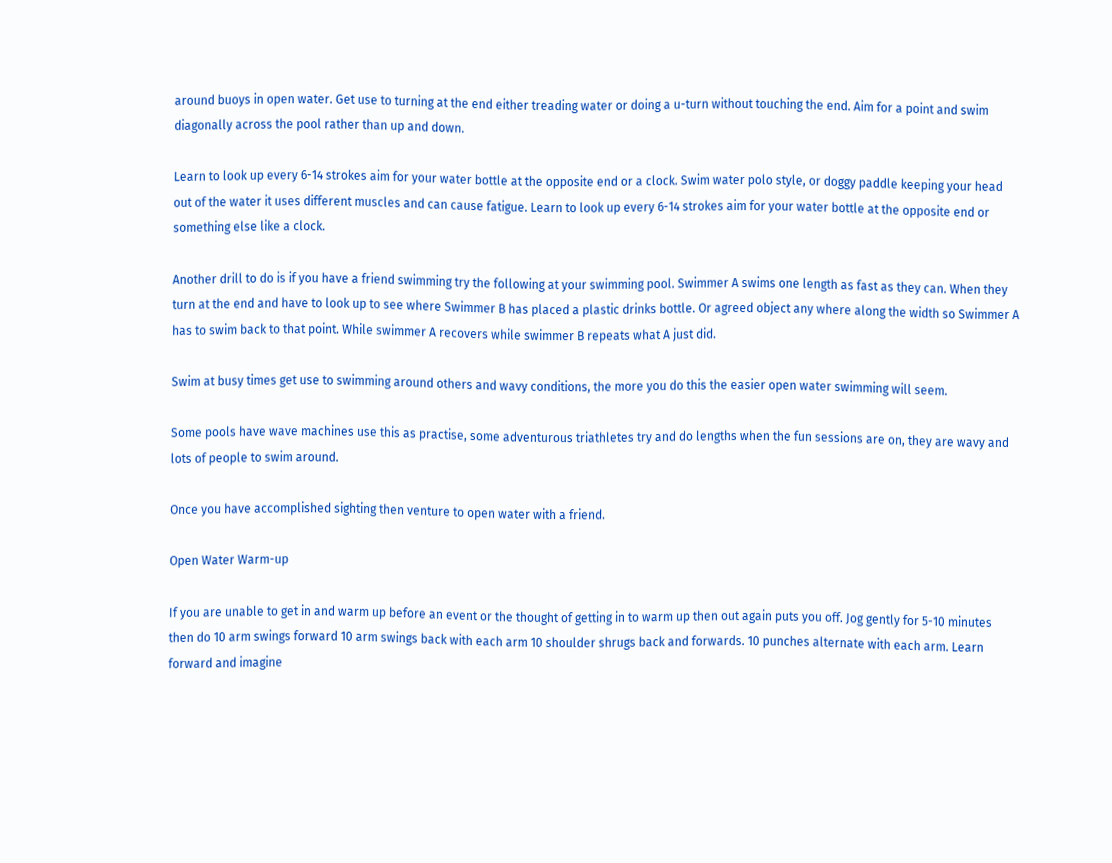around buoys in open water. Get use to turning at the end either treading water or doing a u-turn without touching the end. Aim for a point and swim diagonally across the pool rather than up and down.

Learn to look up every 6-14 strokes aim for your water bottle at the opposite end or a clock. Swim water polo style, or doggy paddle keeping your head out of the water it uses different muscles and can cause fatigue. Learn to look up every 6-14 strokes aim for your water bottle at the opposite end or something else like a clock.

Another drill to do is if you have a friend swimming try the following at your swimming pool. Swimmer A swims one length as fast as they can. When they turn at the end and have to look up to see where Swimmer B has placed a plastic drinks bottle. Or agreed object any where along the width so Swimmer A has to swim back to that point. While swimmer A recovers while swimmer B repeats what A just did.

Swim at busy times get use to swimming around others and wavy conditions, the more you do this the easier open water swimming will seem.

Some pools have wave machines use this as practise, some adventurous triathletes try and do lengths when the fun sessions are on, they are wavy and lots of people to swim around.

Once you have accomplished sighting then venture to open water with a friend.

Open Water Warm-up

If you are unable to get in and warm up before an event or the thought of getting in to warm up then out again puts you off. Jog gently for 5-10 minutes then do 10 arm swings forward 10 arm swings back with each arm 10 shoulder shrugs back and forwards. 10 punches alternate with each arm. Learn forward and imagine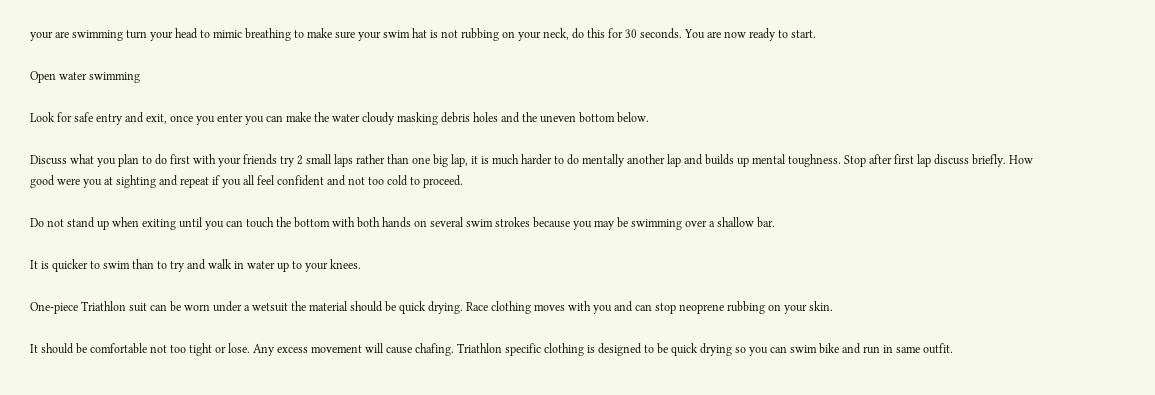your are swimming turn your head to mimic breathing to make sure your swim hat is not rubbing on your neck, do this for 30 seconds. You are now ready to start.

Open water swimming

Look for safe entry and exit, once you enter you can make the water cloudy masking debris holes and the uneven bottom below.

Discuss what you plan to do first with your friends try 2 small laps rather than one big lap, it is much harder to do mentally another lap and builds up mental toughness. Stop after first lap discuss briefly. How good were you at sighting and repeat if you all feel confident and not too cold to proceed.

Do not stand up when exiting until you can touch the bottom with both hands on several swim strokes because you may be swimming over a shallow bar.

It is quicker to swim than to try and walk in water up to your knees.

One-piece Triathlon suit can be worn under a wetsuit the material should be quick drying. Race clothing moves with you and can stop neoprene rubbing on your skin.

It should be comfortable not too tight or lose. Any excess movement will cause chafing. Triathlon specific clothing is designed to be quick drying so you can swim bike and run in same outfit.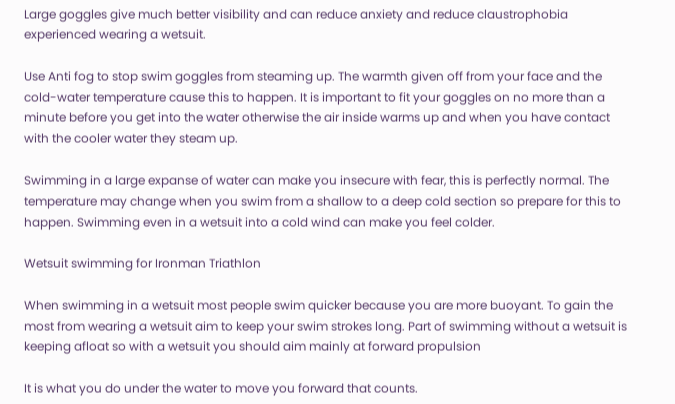Large goggles give much better visibility and can reduce anxiety and reduce claustrophobia experienced wearing a wetsuit.

Use Anti fog to stop swim goggles from steaming up. The warmth given off from your face and the cold-water temperature cause this to happen. It is important to fit your goggles on no more than a minute before you get into the water otherwise the air inside warms up and when you have contact with the cooler water they steam up.

Swimming in a large expanse of water can make you insecure with fear, this is perfectly normal. The temperature may change when you swim from a shallow to a deep cold section so prepare for this to happen. Swimming even in a wetsuit into a cold wind can make you feel colder.

Wetsuit swimming for Ironman Triathlon

When swimming in a wetsuit most people swim quicker because you are more buoyant. To gain the most from wearing a wetsuit aim to keep your swim strokes long. Part of swimming without a wetsuit is keeping afloat so with a wetsuit you should aim mainly at forward propulsion

It is what you do under the water to move you forward that counts.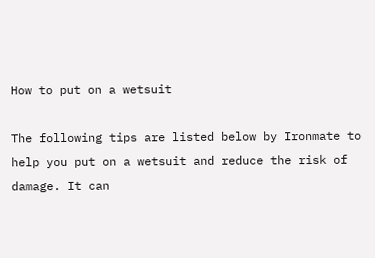How to put on a wetsuit

The following tips are listed below by Ironmate to help you put on a wetsuit and reduce the risk of damage. It can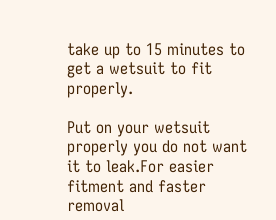take up to 15 minutes to get a wetsuit to fit properly.

Put on your wetsuit properly you do not want it to leak.For easier fitment and faster removal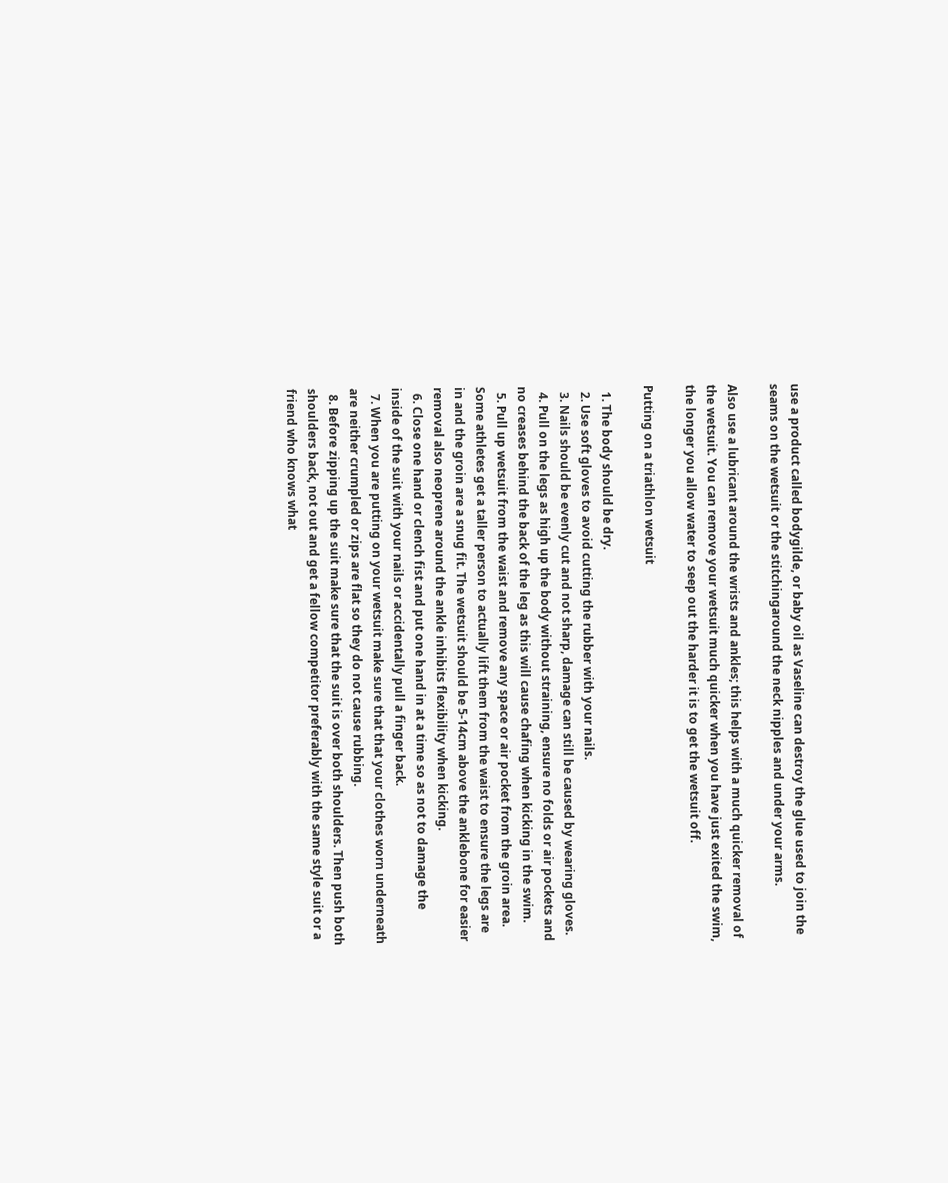use a product called bodygilde, or baby oil as Vaseline can destroy the glue used to join the seams on the wetsuit or the stitchingaround the neck nipples and under your arms.

Also use a lubricant around the wrists and ankles; this helps with a much quicker removal of the wetsuit. You can remove your wetsuit much quicker when you have just exited the swim, the longer you allow water to seep out the harder it is to get the wetsuit off.

Putting on a triathlon wetsuit

  1. The body should be dry.
  2. Use soft gloves to avoid cutting the rubber with your nails.
  3. Nails should be evenly cut and not sharp, damage can still be caused by wearing gloves.
  4. Pull on the legs as high up the body without straining, ensure no folds or air pockets and no creases behind the back of the leg as this will cause chafing when kicking in the swim.
  5. Pull up wetsuit from the waist and remove any space or air pocket from the groin area. Some athletes get a taller person to actually lift them from the waist to ensure the legs are in and the groin are a snug fit. The wetsuit should be 5-14cm above the anklebone for easier removal also neoprene around the ankle inhibits flexibility when kicking.
  6. Close one hand or clench fist and put one hand in at a time so as not to damage the inside of the suit with your nails or accidentally pull a finger back.
  7. When you are putting on your wetsuit make sure that that your clothes worn underneath are neither crumpled or zips are flat so they do not cause rubbing.
  8. Before zipping up the suit make sure that the suit is over both shoulders. Then push both shoulders back, not out and get a fellow competitor preferably with the same style suit or a friend who knows what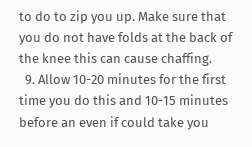to do to zip you up. Make sure that you do not have folds at the back of the knee this can cause chaffing.
  9. Allow 10-20 minutes for the first time you do this and 10-15 minutes before an even if could take you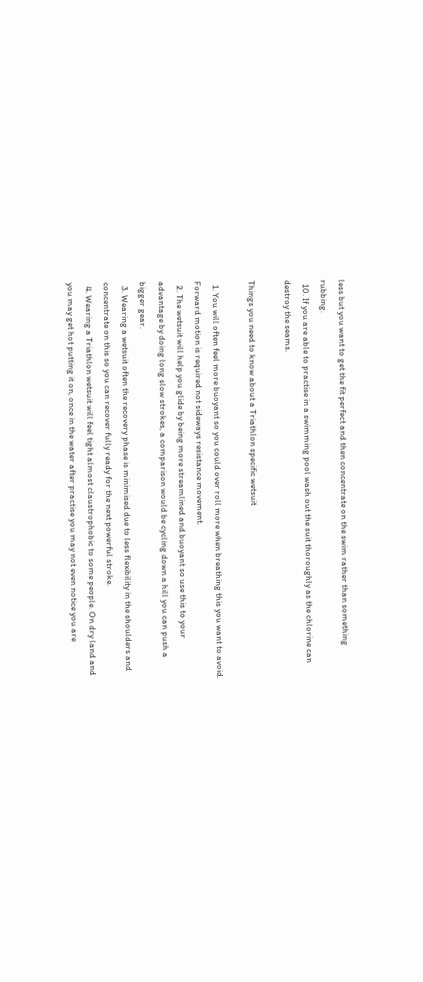less but you want to get the fit perfect and then concentrate on the swim rather than something rubbing.
  10. If you are able to practise in a swimming pool wash out the suit thoroughly as the chlorine can destroy the seams.

Things you need to know about a Triathlon specific wetsuit

  1. You will often feel more buoyant so you could over roll more when breathing this you want to avoid. Forward motion is required not sideways resistance movement.
  2. The wetsuit will help you glide by being more streamlined and buoyant so use this to your advantage by doing long slow strokes, a comparison would be cycling down a hill you can push a bigger gear.
  3. Wearing a wetsuit often the recovery phase is minimised due to less flexibility in the shoulders and concentrate on this so you can recover fully ready for the next powerful stroke.
  4. Wearing a Triathlon wetsuit will feel tight almost claustrophobic to some people. On dry land and you may get hot putting it on, once in the water after practise you may not even notice you are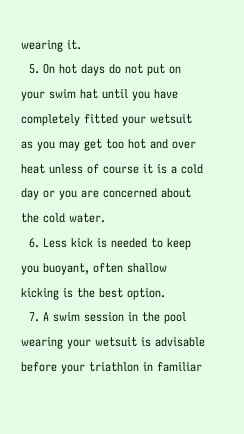wearing it.
  5. On hot days do not put on your swim hat until you have completely fitted your wetsuit as you may get too hot and over heat unless of course it is a cold day or you are concerned about the cold water.
  6. Less kick is needed to keep you buoyant, often shallow kicking is the best option.
  7. A swim session in the pool wearing your wetsuit is advisable before your triathlon in familiar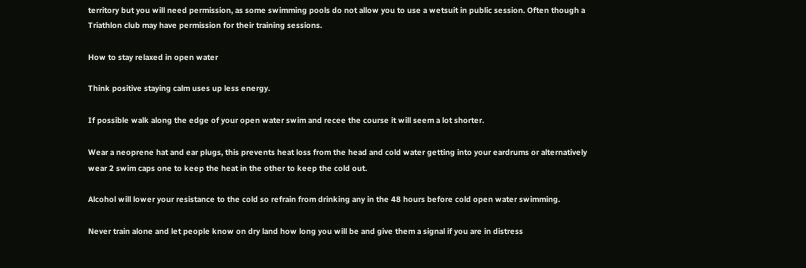territory but you will need permission, as some swimming pools do not allow you to use a wetsuit in public session. Often though a Triathlon club may have permission for their training sessions.

How to stay relaxed in open water

Think positive staying calm uses up less energy.

If possible walk along the edge of your open water swim and recee the course it will seem a lot shorter.

Wear a neoprene hat and ear plugs, this prevents heat loss from the head and cold water getting into your eardrums or alternatively wear 2 swim caps one to keep the heat in the other to keep the cold out.

Alcohol will lower your resistance to the cold so refrain from drinking any in the 48 hours before cold open water swimming.

Never train alone and let people know on dry land how long you will be and give them a signal if you are in distress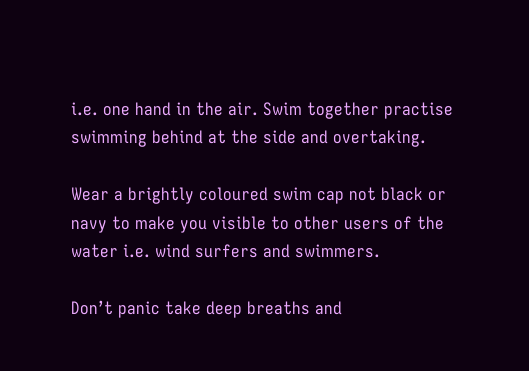i.e. one hand in the air. Swim together practise swimming behind at the side and overtaking.

Wear a brightly coloured swim cap not black or navy to make you visible to other users of the water i.e. wind surfers and swimmers.

Don’t panic take deep breaths and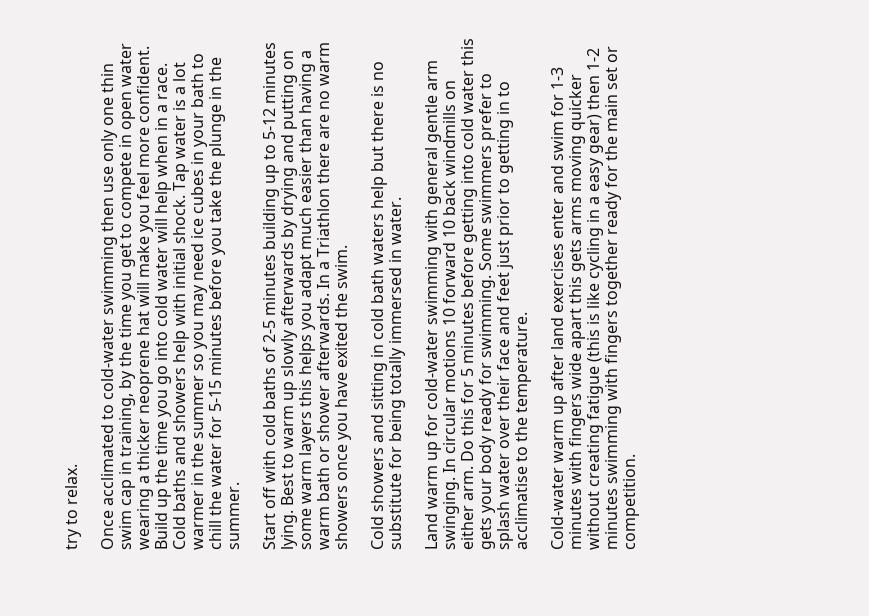try to relax.

Once acclimated to cold-water swimming then use only one thin swim cap in training, by the time you get to compete in open water wearing a thicker neoprene hat will make you feel more confident. Build up the time you go into cold water will help when in a race. Cold baths and showers help with initial shock. Tap water is a lot warmer in the summer so you may need ice cubes in your bath to chill the water for 5-15 minutes before you take the plunge in the summer.

Start off with cold baths of 2-5 minutes building up to 5-12 minutes lying. Best to warm up slowly afterwards by drying and putting on some warm layers this helps you adapt much easier than having a warm bath or shower afterwards. In a Triathlon there are no warm showers once you have exited the swim.

Cold showers and sitting in cold bath waters help but there is no substitute for being totally immersed in water.

Land warm up for cold-water swimming with general gentle arm swinging. In circular motions 10 forward 10 back windmills on either arm. Do this for 5 minutes before getting into cold water this gets your body ready for swimming. Some swimmers prefer to splash water over their face and feet just prior to getting in to acclimatise to the temperature.

Cold-water warm up after land exercises enter and swim for 1-3 minutes with fingers wide apart this gets arms moving quicker without creating fatigue (this is like cycling in a easy gear) then 1-2 minutes swimming with fingers together ready for the main set or competition.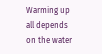Warming up all depends on the water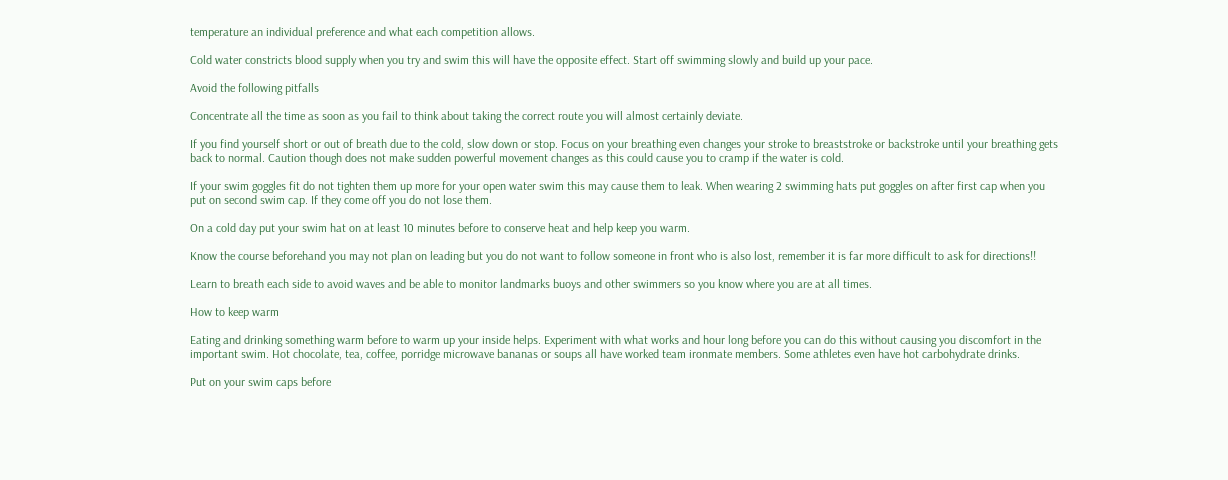temperature an individual preference and what each competition allows.

Cold water constricts blood supply when you try and swim this will have the opposite effect. Start off swimming slowly and build up your pace.

Avoid the following pitfalls

Concentrate all the time as soon as you fail to think about taking the correct route you will almost certainly deviate.

If you find yourself short or out of breath due to the cold, slow down or stop. Focus on your breathing even changes your stroke to breaststroke or backstroke until your breathing gets back to normal. Caution though does not make sudden powerful movement changes as this could cause you to cramp if the water is cold.

If your swim goggles fit do not tighten them up more for your open water swim this may cause them to leak. When wearing 2 swimming hats put goggles on after first cap when you put on second swim cap. If they come off you do not lose them.

On a cold day put your swim hat on at least 10 minutes before to conserve heat and help keep you warm.

Know the course beforehand you may not plan on leading but you do not want to follow someone in front who is also lost, remember it is far more difficult to ask for directions!!

Learn to breath each side to avoid waves and be able to monitor landmarks buoys and other swimmers so you know where you are at all times.

How to keep warm

Eating and drinking something warm before to warm up your inside helps. Experiment with what works and hour long before you can do this without causing you discomfort in the important swim. Hot chocolate, tea, coffee, porridge microwave bananas or soups all have worked team ironmate members. Some athletes even have hot carbohydrate drinks.

Put on your swim caps before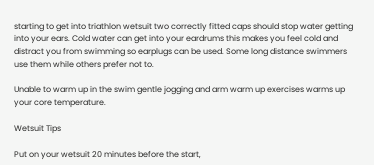starting to get into triathlon wetsuit two correctly fitted caps should stop water getting into your ears. Cold water can get into your eardrums this makes you feel cold and distract you from swimming so earplugs can be used. Some long distance swimmers use them while others prefer not to.

Unable to warm up in the swim gentle jogging and arm warm up exercises warms up your core temperature.

Wetsuit Tips

Put on your wetsuit 20 minutes before the start,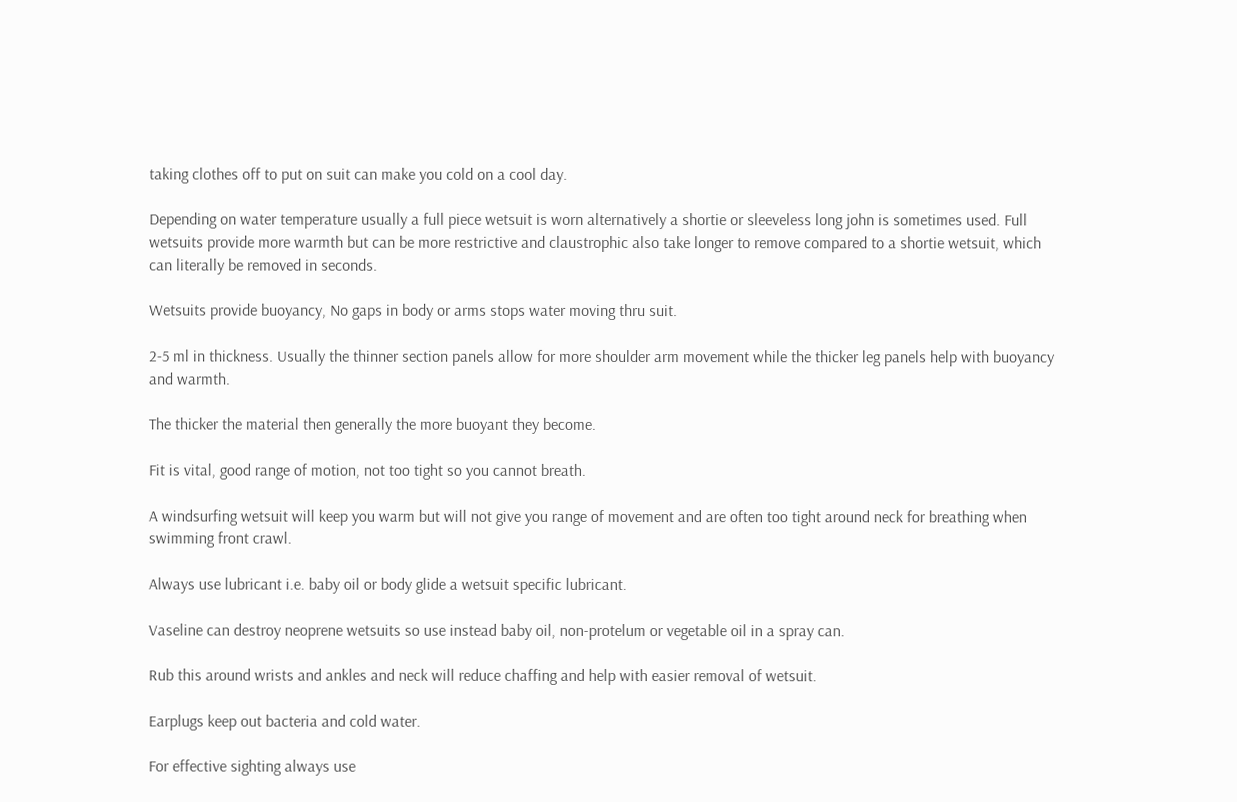taking clothes off to put on suit can make you cold on a cool day.

Depending on water temperature usually a full piece wetsuit is worn alternatively a shortie or sleeveless long john is sometimes used. Full wetsuits provide more warmth but can be more restrictive and claustrophic also take longer to remove compared to a shortie wetsuit, which can literally be removed in seconds.

Wetsuits provide buoyancy, No gaps in body or arms stops water moving thru suit.

2-5 ml in thickness. Usually the thinner section panels allow for more shoulder arm movement while the thicker leg panels help with buoyancy and warmth.

The thicker the material then generally the more buoyant they become.

Fit is vital, good range of motion, not too tight so you cannot breath.

A windsurfing wetsuit will keep you warm but will not give you range of movement and are often too tight around neck for breathing when swimming front crawl.

Always use lubricant i.e. baby oil or body glide a wetsuit specific lubricant.

Vaseline can destroy neoprene wetsuits so use instead baby oil, non-protelum or vegetable oil in a spray can.

Rub this around wrists and ankles and neck will reduce chaffing and help with easier removal of wetsuit.

Earplugs keep out bacteria and cold water.

For effective sighting always use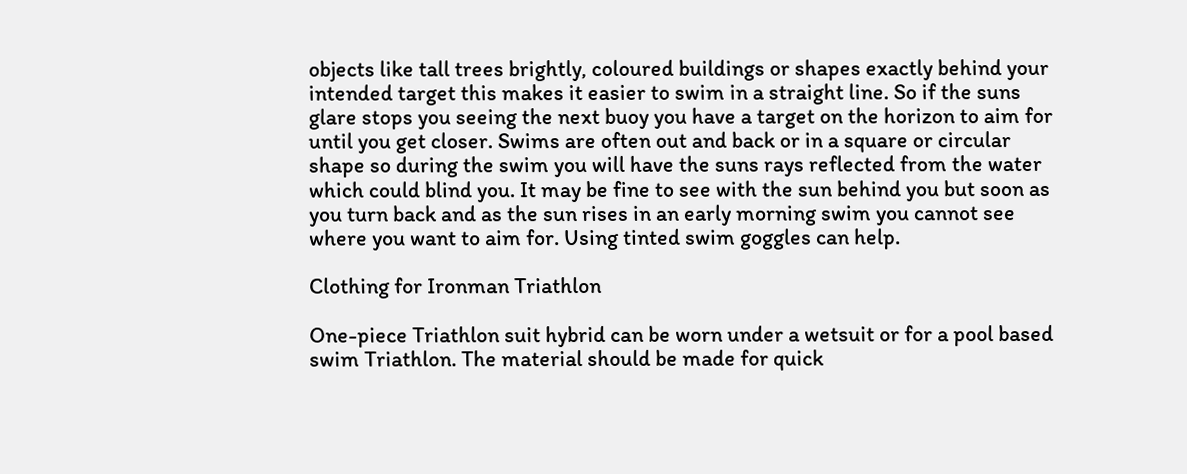objects like tall trees brightly, coloured buildings or shapes exactly behind your intended target this makes it easier to swim in a straight line. So if the suns glare stops you seeing the next buoy you have a target on the horizon to aim for until you get closer. Swims are often out and back or in a square or circular shape so during the swim you will have the suns rays reflected from the water which could blind you. It may be fine to see with the sun behind you but soon as you turn back and as the sun rises in an early morning swim you cannot see where you want to aim for. Using tinted swim goggles can help.

Clothing for Ironman Triathlon

One-piece Triathlon suit hybrid can be worn under a wetsuit or for a pool based swim Triathlon. The material should be made for quick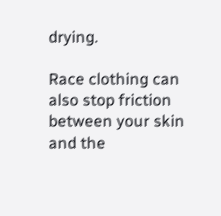drying.

Race clothing can also stop friction between your skin and the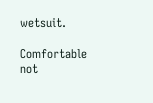wetsuit.

Comfortable not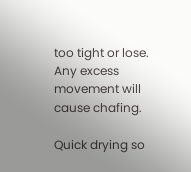too tight or lose. Any excess movement will cause chafing.

Quick drying so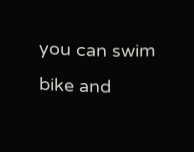you can swim bike and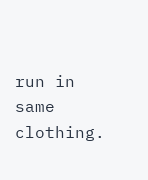run in same clothing.